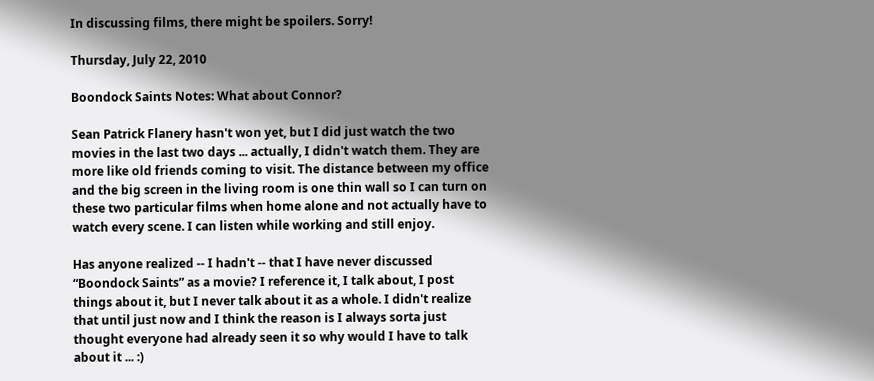In discussing films, there might be spoilers. Sorry!

Thursday, July 22, 2010

Boondock Saints Notes: What about Connor?

Sean Patrick Flanery hasn't won yet, but I did just watch the two movies in the last two days ... actually, I didn't watch them. They are more like old friends coming to visit. The distance between my office and the big screen in the living room is one thin wall so I can turn on these two particular films when home alone and not actually have to watch every scene. I can listen while working and still enjoy.

Has anyone realized -- I hadn't -- that I have never discussed “Boondock Saints” as a movie? I reference it, I talk about, I post things about it, but I never talk about it as a whole. I didn't realize that until just now and I think the reason is I always sorta just thought everyone had already seen it so why would I have to talk about it ... :)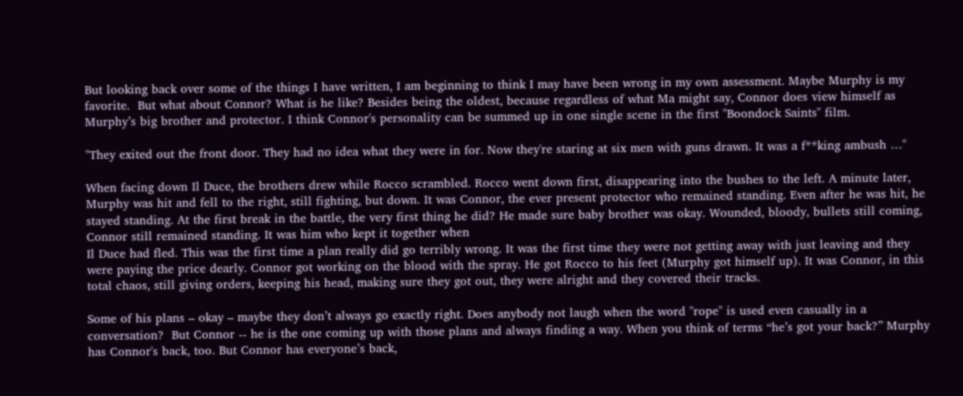But looking back over some of the things I have written, I am beginning to think I may have been wrong in my own assessment. Maybe Murphy is my favorite.  But what about Connor? What is he like? Besides being the oldest, because regardless of what Ma might say, Connor does view himself as Murphy’s big brother and protector. I think Connor's personality can be summed up in one single scene in the first "Boondock Saints" film.

"They exited out the front door. They had no idea what they were in for. Now they're staring at six men with guns drawn. It was a f**king ambush …"

When facing down Il Duce, the brothers drew while Rocco scrambled. Rocco went down first, disappearing into the bushes to the left. A minute later, Murphy was hit and fell to the right, still fighting, but down. It was Connor, the ever present protector who remained standing. Even after he was hit, he stayed standing. At the first break in the battle, the very first thing he did? He made sure baby brother was okay. Wounded, bloody, bullets still coming, Connor still remained standing. It was him who kept it together when
Il Duce had fled. This was the first time a plan really did go terribly wrong. It was the first time they were not getting away with just leaving and they were paying the price dearly. Connor got working on the blood with the spray. He got Rocco to his feet (Murphy got himself up). It was Connor, in this total chaos, still giving orders, keeping his head, making sure they got out, they were alright and they covered their tracks.

Some of his plans – okay – maybe they don’t always go exactly right. Does anybody not laugh when the word "rope" is used even casually in a conversation?  But Connor -- he is the one coming up with those plans and always finding a way. When you think of terms “he’s got your back?” Murphy has Connor's back, too. But Connor has everyone’s back,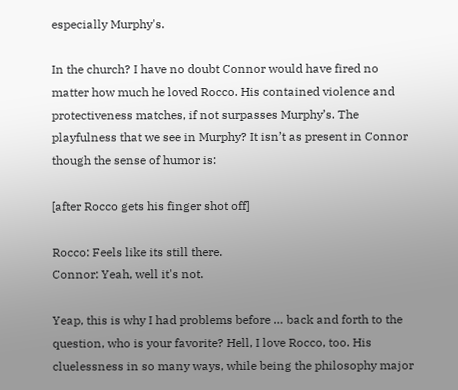especially Murphy's.

In the church? I have no doubt Connor would have fired no matter how much he loved Rocco. His contained violence and protectiveness matches, if not surpasses Murphy’s. The playfulness that we see in Murphy? It isn’t as present in Connor though the sense of humor is:

[after Rocco gets his finger shot off]

Rocco: Feels like its still there.
Connor: Yeah, well it's not.

Yeap, this is why I had problems before … back and forth to the question, who is your favorite? Hell, I love Rocco, too. His cluelessness in so many ways, while being the philosophy major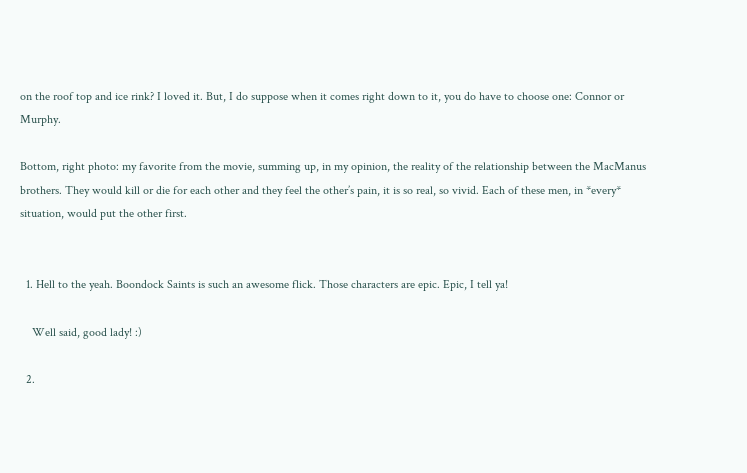on the roof top and ice rink? I loved it. But, I do suppose when it comes right down to it, you do have to choose one: Connor or Murphy.

Bottom, right photo: my favorite from the movie, summing up, in my opinion, the reality of the relationship between the MacManus brothers. They would kill or die for each other and they feel the other’s pain, it is so real, so vivid. Each of these men, in *every* situation, would put the other first.


  1. Hell to the yeah. Boondock Saints is such an awesome flick. Those characters are epic. Epic, I tell ya!

    Well said, good lady! :)

  2.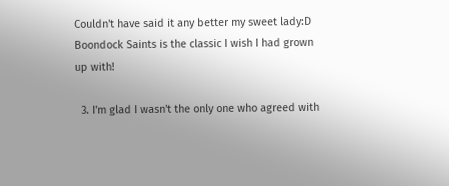Couldn't have said it any better my sweet lady:D Boondock Saints is the classic I wish I had grown up with!

  3. I'm glad I wasn't the only one who agreed with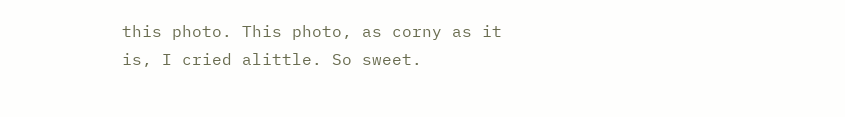this photo. This photo, as corny as it is, I cried alittle. So sweet.